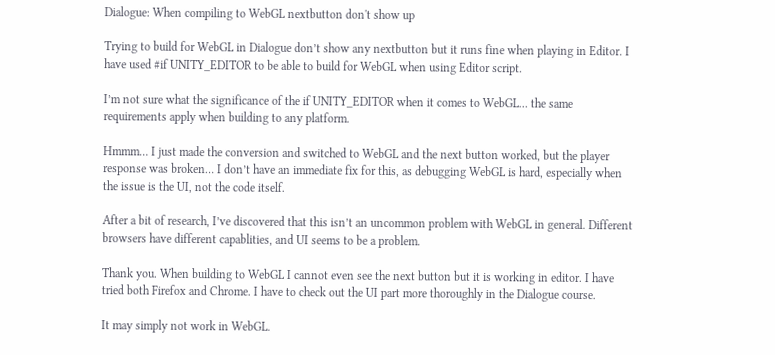Dialogue: When compiling to WebGL nextbutton don't show up

Trying to build for WebGL in Dialogue don’t show any nextbutton but it runs fine when playing in Editor. I have used #if UNITY_EDITOR to be able to build for WebGL when using Editor script.

I’m not sure what the significance of the if UNITY_EDITOR when it comes to WebGL… the same requirements apply when building to any platform.

Hmmm… I just made the conversion and switched to WebGL and the next button worked, but the player response was broken… I don’t have an immediate fix for this, as debugging WebGL is hard, especially when the issue is the UI, not the code itself.

After a bit of research, I’ve discovered that this isn’t an uncommon problem with WebGL in general. Different browsers have different capablities, and UI seems to be a problem.

Thank you. When building to WebGL I cannot even see the next button but it is working in editor. I have tried both Firefox and Chrome. I have to check out the UI part more thoroughly in the Dialogue course.

It may simply not work in WebGL.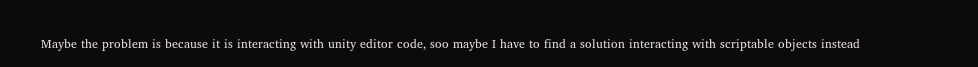Maybe the problem is because it is interacting with unity editor code, soo maybe I have to find a solution interacting with scriptable objects instead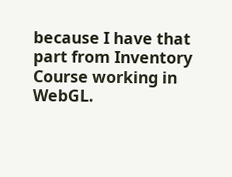because I have that part from Inventory Course working in WebGL.